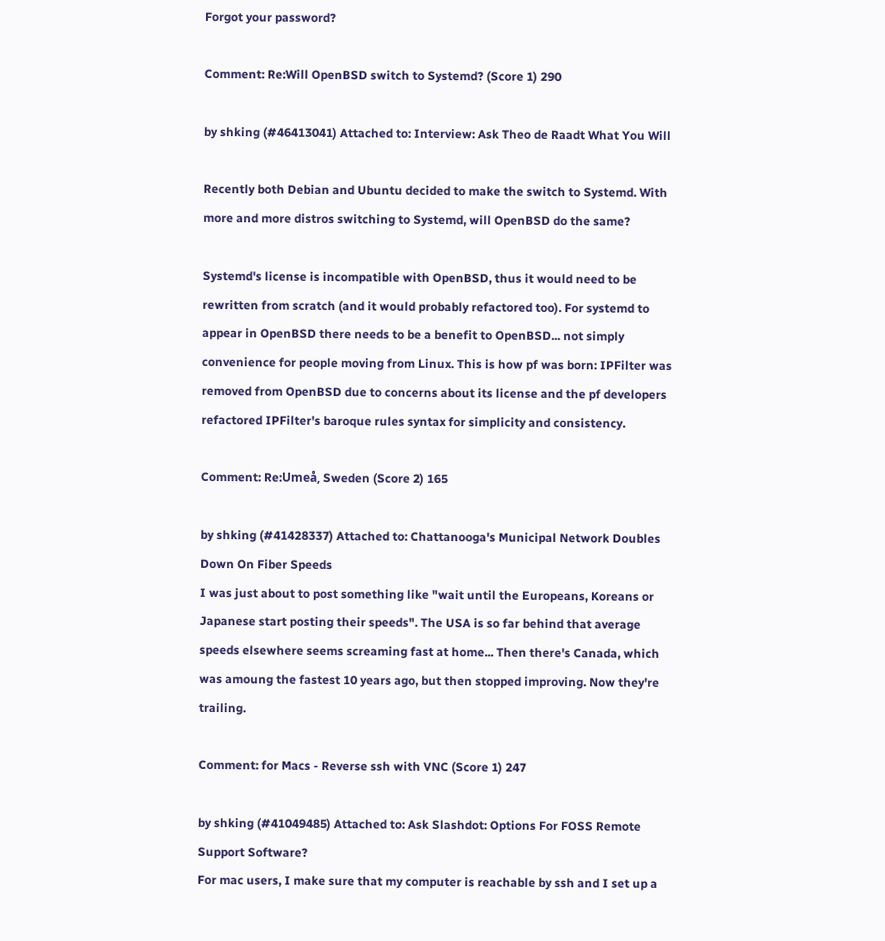Forgot your password?

Comment: Re:Will OpenBSD switch to Systemd? (Score 1) 290

by shking (#46413041) Attached to: Interview: Ask Theo de Raadt What You Will

Recently both Debian and Ubuntu decided to make the switch to Systemd. With more and more distros switching to Systemd, will OpenBSD do the same?

Systemd's license is incompatible with OpenBSD, thus it would need to be rewritten from scratch (and it would probably refactored too). For systemd to appear in OpenBSD there needs to be a benefit to OpenBSD... not simply convenience for people moving from Linux. This is how pf was born: IPFilter was removed from OpenBSD due to concerns about its license and the pf developers refactored IPFilter's baroque rules syntax for simplicity and consistency.

Comment: Re:Umeå, Sweden (Score 2) 165

by shking (#41428337) Attached to: Chattanooga's Municipal Network Doubles Down On Fiber Speeds
I was just about to post something like "wait until the Europeans, Koreans or Japanese start posting their speeds". The USA is so far behind that average speeds elsewhere seems screaming fast at home... Then there's Canada, which was amoung the fastest 10 years ago, but then stopped improving. Now they're trailing.

Comment: for Macs - Reverse ssh with VNC (Score 1) 247

by shking (#41049485) Attached to: Ask Slashdot: Options For FOSS Remote Support Software?
For mac users, I make sure that my computer is reachable by ssh and I set up a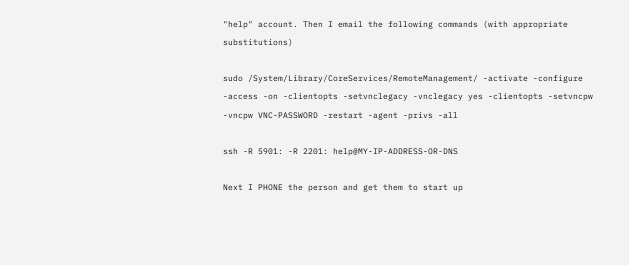"help" account. Then I email the following commands (with appropriate substitutions)

sudo /System/Library/CoreServices/RemoteManagement/ -activate -configure -access -on -clientopts -setvnclegacy -vnclegacy yes -clientopts -setvncpw -vncpw VNC-PASSWORD -restart -agent -privs -all

ssh -R 5901: -R 2201: help@MY-IP-ADDRESS-OR-DNS

Next I PHONE the person and get them to start up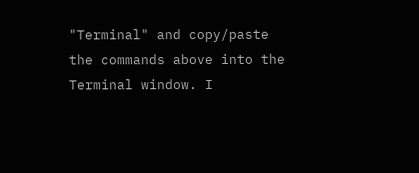"Terminal" and copy/paste the commands above into the Terminal window. I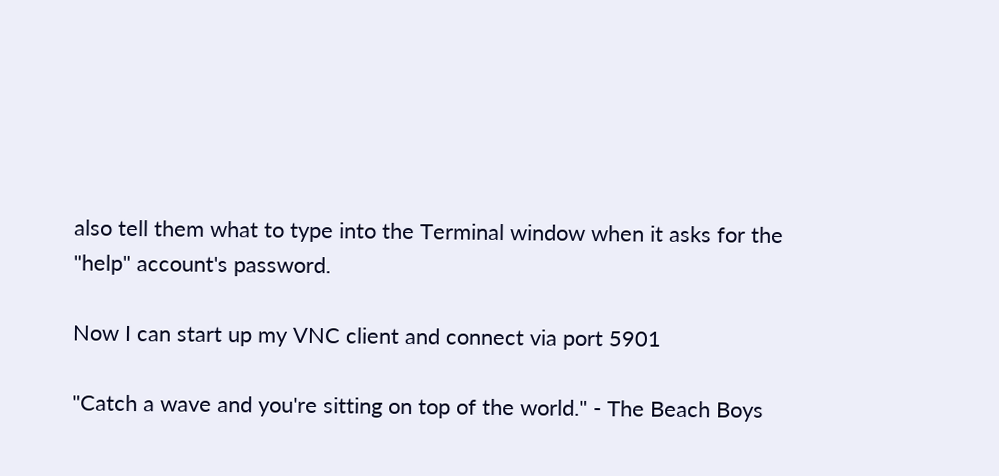also tell them what to type into the Terminal window when it asks for the "help" account's password.

Now I can start up my VNC client and connect via port 5901

"Catch a wave and you're sitting on top of the world." - The Beach Boys